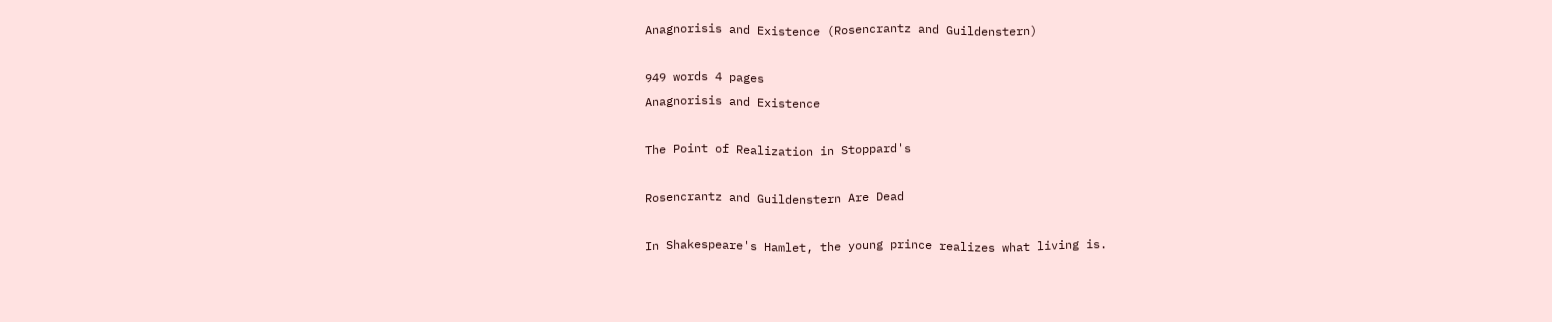Anagnorisis and Existence (Rosencrantz and Guildenstern)

949 words 4 pages
Anagnorisis and Existence

The Point of Realization in Stoppard's

Rosencrantz and Guildenstern Are Dead

In Shakespeare's Hamlet, the young prince realizes what living is.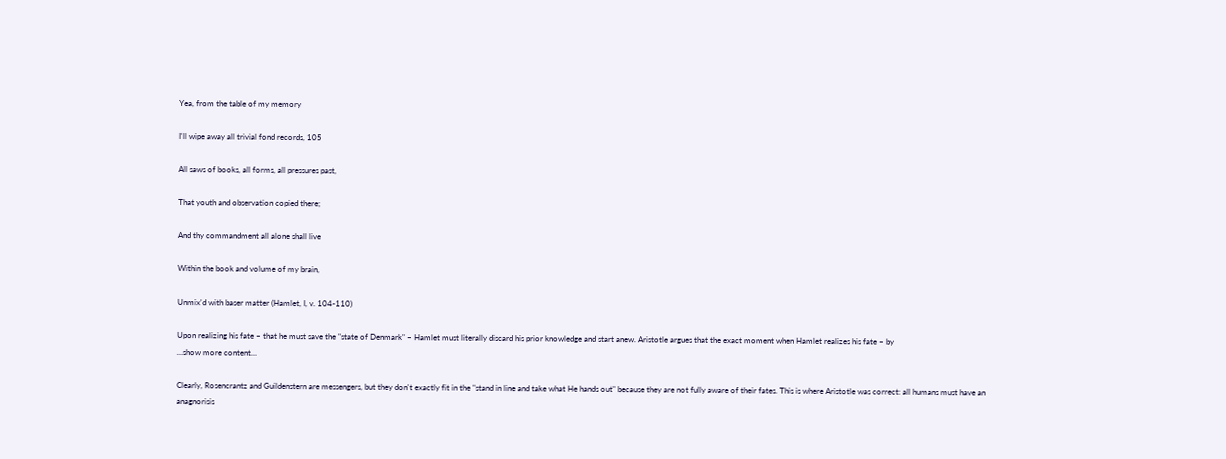Yea, from the table of my memory

I'll wipe away all trivial fond records, 105

All saws of books, all forms, all pressures past,

That youth and observation copied there;

And thy commandment all alone shall live

Within the book and volume of my brain,

Unmix'd with baser matter (Hamlet, I, v. 104-110)

Upon realizing his fate – that he must save the "state of Denmark" – Hamlet must literally discard his prior knowledge and start anew. Aristotle argues that the exact moment when Hamlet realizes his fate – by
…show more content…

Clearly, Rosencrantz and Guildenstern are messengers, but they don't exactly fit in the "stand in line and take what He hands out" because they are not fully aware of their fates. This is where Aristotle was correct: all humans must have an anagnorisis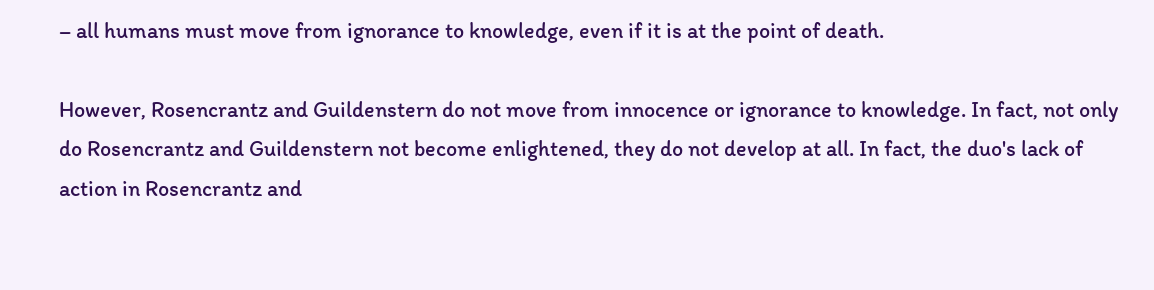– all humans must move from ignorance to knowledge, even if it is at the point of death.

However, Rosencrantz and Guildenstern do not move from innocence or ignorance to knowledge. In fact, not only do Rosencrantz and Guildenstern not become enlightened, they do not develop at all. In fact, the duo's lack of action in Rosencrantz and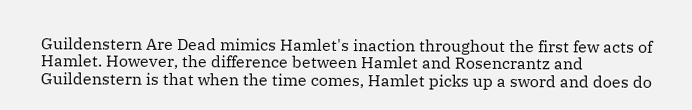Guildenstern Are Dead mimics Hamlet's inaction throughout the first few acts of Hamlet. However, the difference between Hamlet and Rosencrantz and Guildenstern is that when the time comes, Hamlet picks up a sword and does do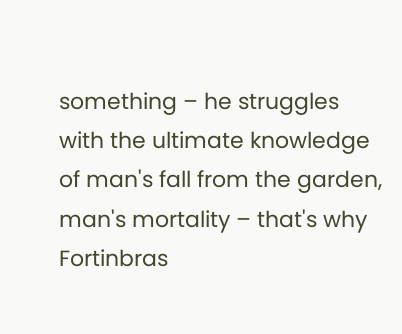something – he struggles with the ultimate knowledge of man's fall from the garden, man's mortality – that's why Fortinbras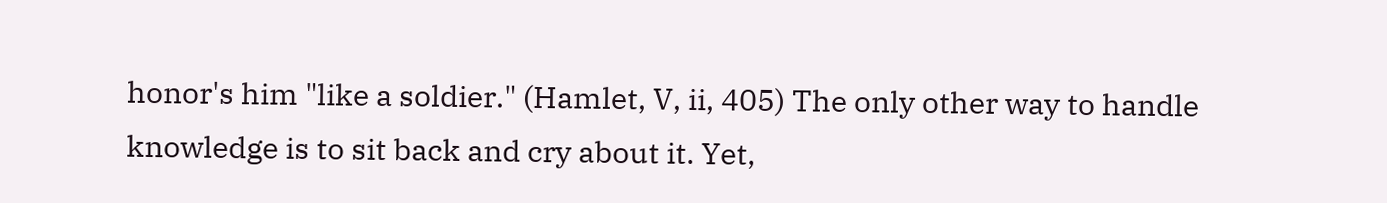honor's him "like a soldier." (Hamlet, V, ii, 405) The only other way to handle knowledge is to sit back and cry about it. Yet,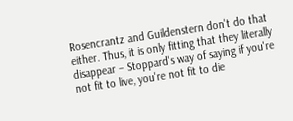Rosencrantz and Guildenstern don't do that either. Thus, it is only fitting that they literally disappear – Stoppard's way of saying if you're not fit to live, you're not fit to die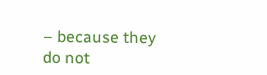– because they do not